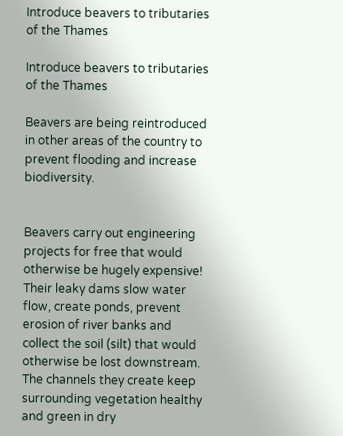Introduce beavers to tributaries of the Thames

Introduce beavers to tributaries of the Thames

Beavers are being reintroduced in other areas of the country to prevent flooding and increase biodiversity.


Beavers carry out engineering projects for free that would otherwise be hugely expensive! Their leaky dams slow water flow, create ponds, prevent erosion of river banks and collect the soil (silt) that would otherwise be lost downstream. The channels they create keep surrounding vegetation healthy and green in dry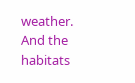weather. And the habitats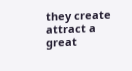they create attract a great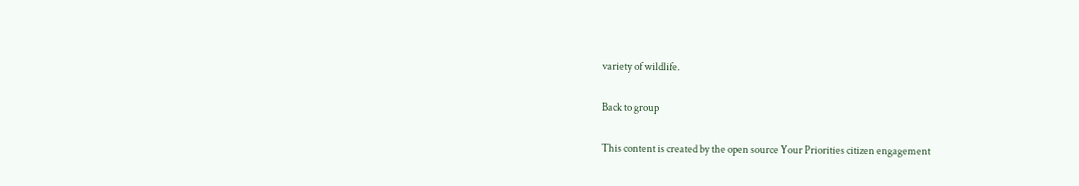variety of wildlife.

Back to group

This content is created by the open source Your Priorities citizen engagement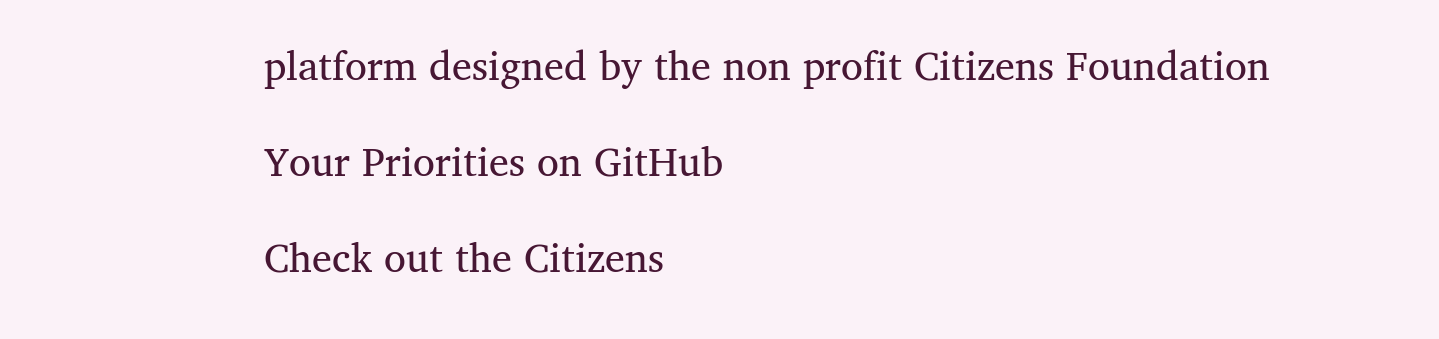platform designed by the non profit Citizens Foundation

Your Priorities on GitHub

Check out the Citizens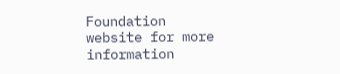Foundation website for more information